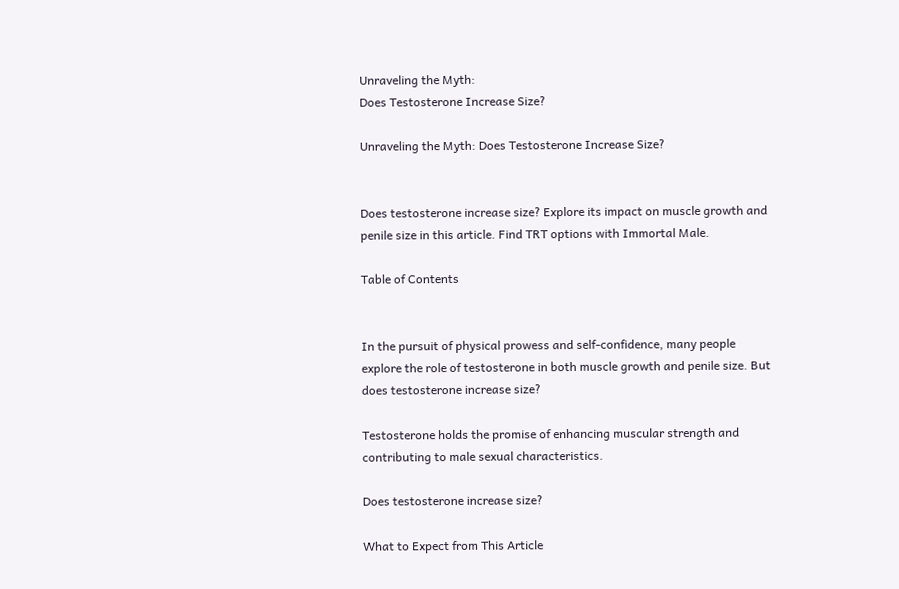Unraveling the Myth:
Does Testosterone Increase Size?

Unraveling the Myth: Does Testosterone Increase Size?


Does testosterone increase size? Explore its impact on muscle growth and penile size in this article. Find TRT options with Immortal Male.

Table of Contents


In the pursuit of physical prowess and self-confidence, many people explore the role of testosterone in both muscle growth and penile size. But does testosterone increase size?

Testosterone holds the promise of enhancing muscular strength and contributing to male sexual characteristics.

Does testosterone increase size?

What to Expect from This Article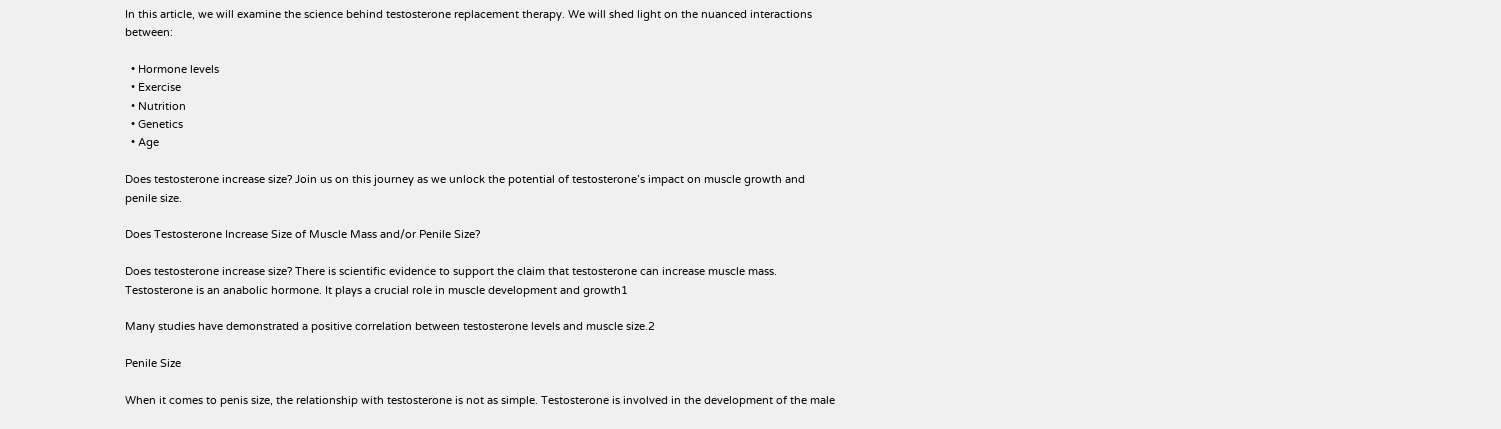In this article, we will examine the science behind testosterone replacement therapy. We will shed light on the nuanced interactions between:

  • Hormone levels
  • Exercise
  • Nutrition
  • Genetics
  • Age

Does testosterone increase size? Join us on this journey as we unlock the potential of testosterone’s impact on muscle growth and penile size.

Does Testosterone Increase Size of Muscle Mass and/or Penile Size?

Does testosterone increase size? There is scientific evidence to support the claim that testosterone can increase muscle mass. Testosterone is an anabolic hormone. It plays a crucial role in muscle development and growth1

Many studies have demonstrated a positive correlation between testosterone levels and muscle size.2

Penile Size

When it comes to penis size, the relationship with testosterone is not as simple. Testosterone is involved in the development of the male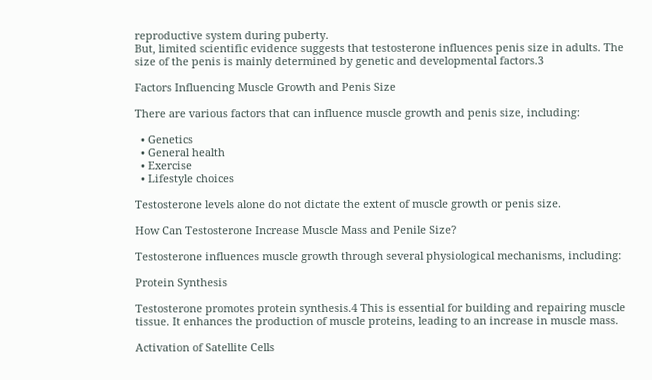reproductive system during puberty.
But, limited scientific evidence suggests that testosterone influences penis size in adults. The size of the penis is mainly determined by genetic and developmental factors.3

Factors Influencing Muscle Growth and Penis Size

There are various factors that can influence muscle growth and penis size, including:

  • Genetics
  • General health
  • Exercise
  • Lifestyle choices

Testosterone levels alone do not dictate the extent of muscle growth or penis size.

How Can Testosterone Increase Muscle Mass and Penile Size?

Testosterone influences muscle growth through several physiological mechanisms, including:

Protein Synthesis

Testosterone promotes protein synthesis.4 This is essential for building and repairing muscle tissue. It enhances the production of muscle proteins, leading to an increase in muscle mass.

Activation of Satellite Cells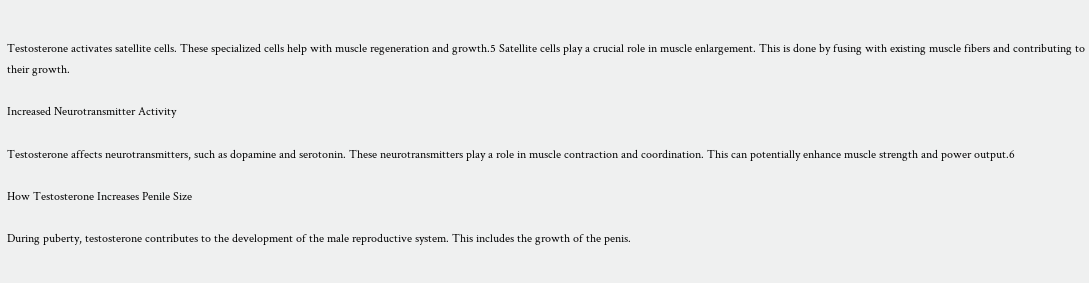Testosterone activates satellite cells. These specialized cells help with muscle regeneration and growth.5 Satellite cells play a crucial role in muscle enlargement. This is done by fusing with existing muscle fibers and contributing to their growth.

Increased Neurotransmitter Activity

Testosterone affects neurotransmitters, such as dopamine and serotonin. These neurotransmitters play a role in muscle contraction and coordination. This can potentially enhance muscle strength and power output.6

How Testosterone Increases Penile Size

During puberty, testosterone contributes to the development of the male reproductive system. This includes the growth of the penis.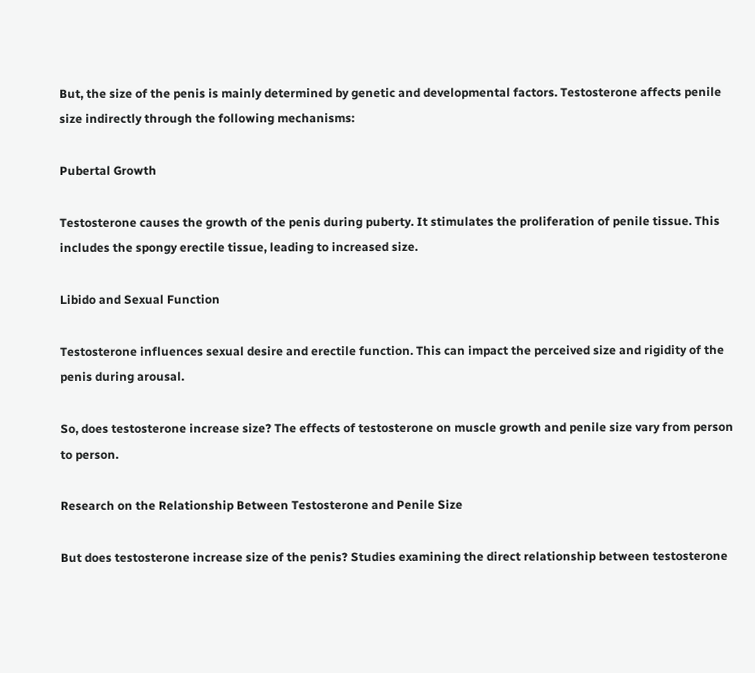But, the size of the penis is mainly determined by genetic and developmental factors. Testosterone affects penile size indirectly through the following mechanisms:

Pubertal Growth

Testosterone causes the growth of the penis during puberty. It stimulates the proliferation of penile tissue. This includes the spongy erectile tissue, leading to increased size.

Libido and Sexual Function

Testosterone influences sexual desire and erectile function. This can impact the perceived size and rigidity of the penis during arousal.

So, does testosterone increase size? The effects of testosterone on muscle growth and penile size vary from person to person.

Research on the Relationship Between Testosterone and Penile Size

But does testosterone increase size of the penis? Studies examining the direct relationship between testosterone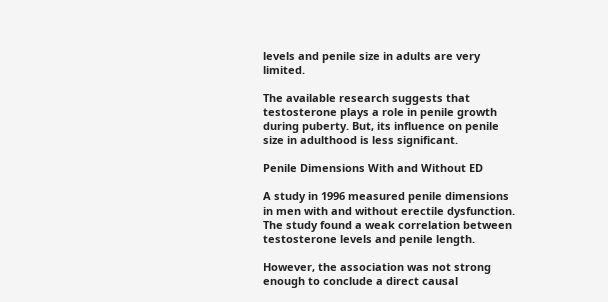levels and penile size in adults are very limited.

The available research suggests that testosterone plays a role in penile growth during puberty. But, its influence on penile size in adulthood is less significant.

Penile Dimensions With and Without ED

A study in 1996 measured penile dimensions in men with and without erectile dysfunction. The study found a weak correlation between testosterone levels and penile length.

However, the association was not strong enough to conclude a direct causal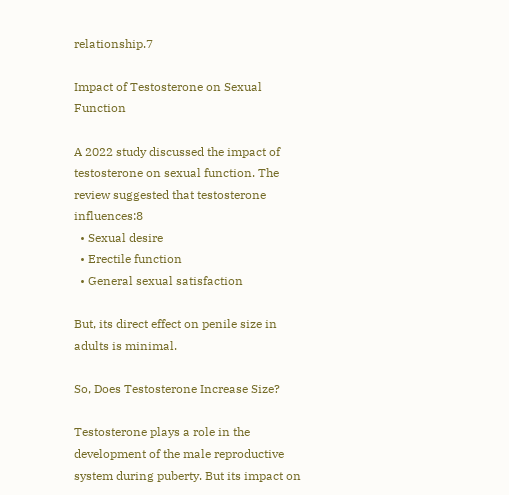relationship.7

Impact of Testosterone on Sexual Function

A 2022 study discussed the impact of testosterone on sexual function. The review suggested that testosterone influences:8
  • Sexual desire
  • Erectile function
  • General sexual satisfaction

But, its direct effect on penile size in adults is minimal.

So, Does Testosterone Increase Size?

Testosterone plays a role in the development of the male reproductive system during puberty. But its impact on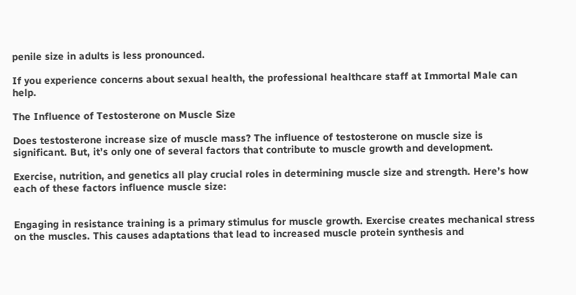penile size in adults is less pronounced.

If you experience concerns about sexual health, the professional healthcare staff at Immortal Male can help.

The Influence of Testosterone on Muscle Size

Does testosterone increase size of muscle mass? The influence of testosterone on muscle size is significant. But, it’s only one of several factors that contribute to muscle growth and development.

Exercise, nutrition, and genetics all play crucial roles in determining muscle size and strength. Here’s how each of these factors influence muscle size:


Engaging in resistance training is a primary stimulus for muscle growth. Exercise creates mechanical stress on the muscles. This causes adaptations that lead to increased muscle protein synthesis and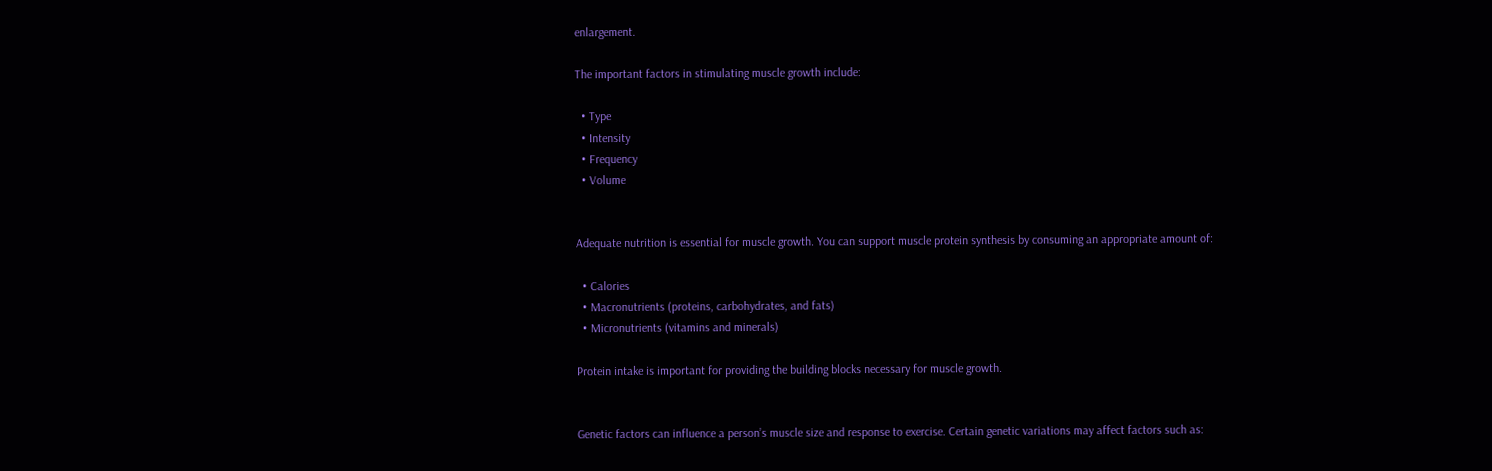enlargement.

The important factors in stimulating muscle growth include:

  • Type
  • Intensity
  • Frequency
  • Volume


Adequate nutrition is essential for muscle growth. You can support muscle protein synthesis by consuming an appropriate amount of:

  • Calories
  • Macronutrients (proteins, carbohydrates, and fats)
  • Micronutrients (vitamins and minerals)

Protein intake is important for providing the building blocks necessary for muscle growth.


Genetic factors can influence a person’s muscle size and response to exercise. Certain genetic variations may affect factors such as: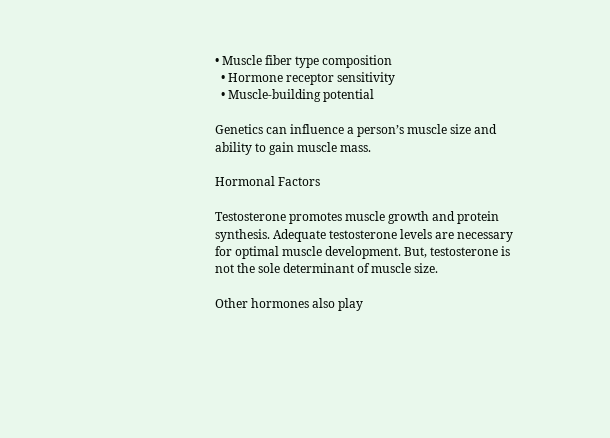• Muscle fiber type composition
  • Hormone receptor sensitivity
  • Muscle-building potential

Genetics can influence a person’s muscle size and ability to gain muscle mass.

Hormonal Factors

Testosterone promotes muscle growth and protein synthesis. Adequate testosterone levels are necessary for optimal muscle development. But, testosterone is not the sole determinant of muscle size.

Other hormones also play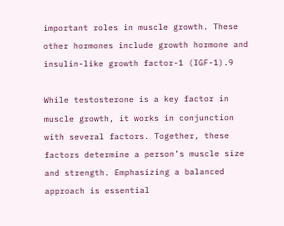important roles in muscle growth. These other hormones include growth hormone and insulin-like growth factor-1 (IGF-1).9

While testosterone is a key factor in muscle growth, it works in conjunction with several factors. Together, these factors determine a person’s muscle size and strength. Emphasizing a balanced approach is essential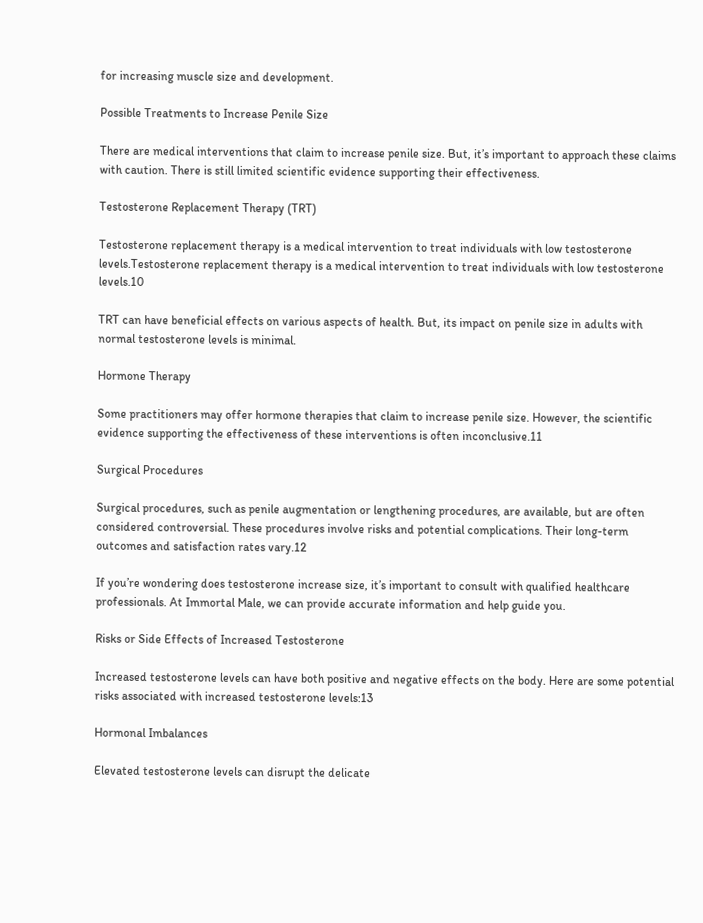for increasing muscle size and development.

Possible Treatments to Increase Penile Size

There are medical interventions that claim to increase penile size. But, it’s important to approach these claims with caution. There is still limited scientific evidence supporting their effectiveness.

Testosterone Replacement Therapy (TRT)

Testosterone replacement therapy is a medical intervention to treat individuals with low testosterone levels.Testosterone replacement therapy is a medical intervention to treat individuals with low testosterone levels.10

TRT can have beneficial effects on various aspects of health. But, its impact on penile size in adults with normal testosterone levels is minimal.

Hormone Therapy

Some practitioners may offer hormone therapies that claim to increase penile size. However, the scientific evidence supporting the effectiveness of these interventions is often inconclusive.11

Surgical Procedures

Surgical procedures, such as penile augmentation or lengthening procedures, are available, but are often considered controversial. These procedures involve risks and potential complications. Their long-term outcomes and satisfaction rates vary.12

If you’re wondering does testosterone increase size, it’s important to consult with qualified healthcare professionals. At Immortal Male, we can provide accurate information and help guide you.

Risks or Side Effects of Increased Testosterone

Increased testosterone levels can have both positive and negative effects on the body. Here are some potential risks associated with increased testosterone levels:13

Hormonal Imbalances

Elevated testosterone levels can disrupt the delicate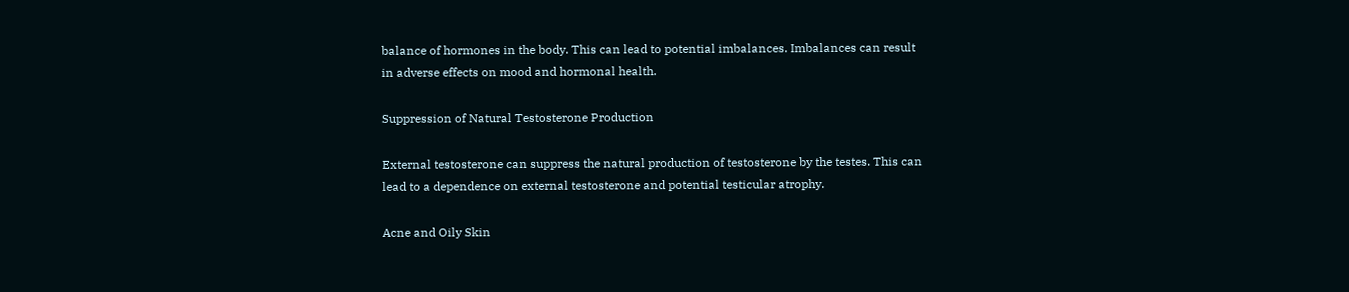balance of hormones in the body. This can lead to potential imbalances. Imbalances can result in adverse effects on mood and hormonal health.

Suppression of Natural Testosterone Production

External testosterone can suppress the natural production of testosterone by the testes. This can lead to a dependence on external testosterone and potential testicular atrophy.

Acne and Oily Skin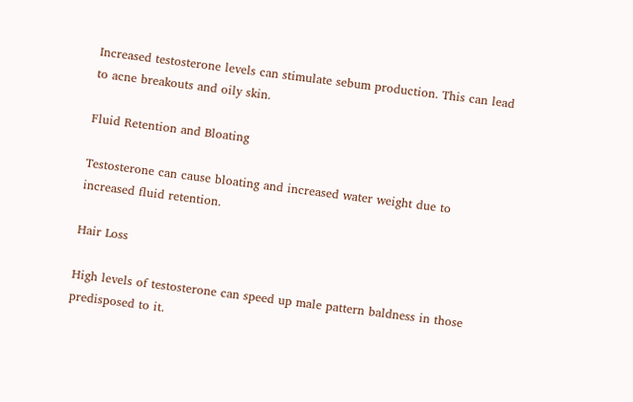Increased testosterone levels can stimulate sebum production. This can lead to acne breakouts and oily skin.

Fluid Retention and Bloating

Testosterone can cause bloating and increased water weight due to increased fluid retention.

Hair Loss

High levels of testosterone can speed up male pattern baldness in those predisposed to it.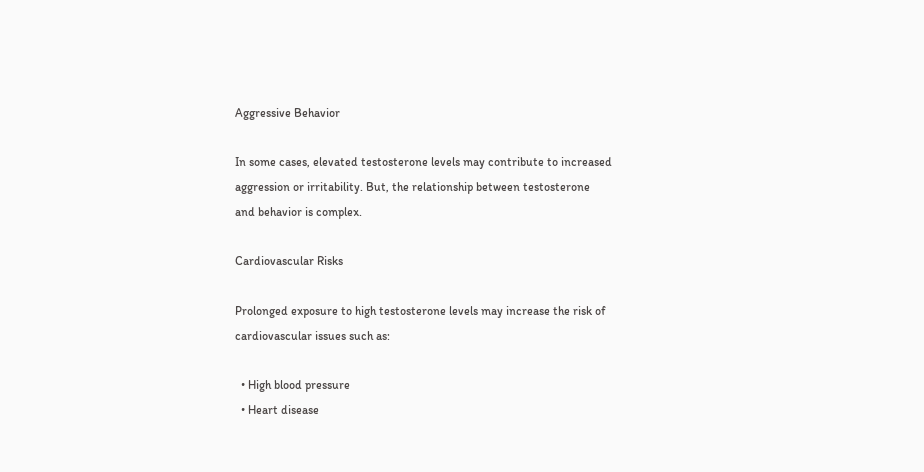Aggressive Behavior

In some cases, elevated testosterone levels may contribute to increased aggression or irritability. But, the relationship between testosterone and behavior is complex.

Cardiovascular Risks

Prolonged exposure to high testosterone levels may increase the risk of cardiovascular issues such as:

  • High blood pressure
  • Heart disease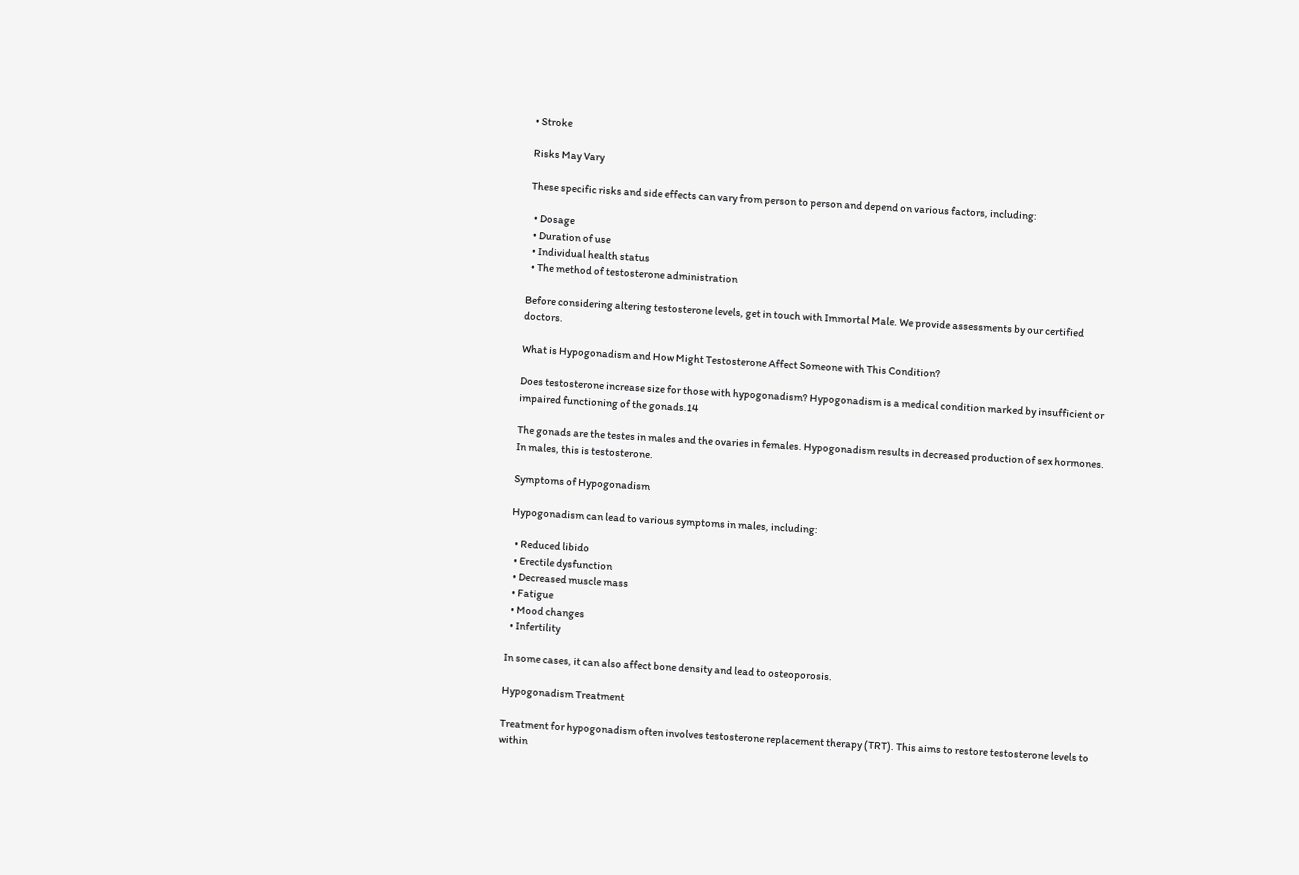• Stroke

Risks May Vary

These specific risks and side effects can vary from person to person and depend on various factors, including:

  • Dosage
  • Duration of use
  • Individual health status
  • The method of testosterone administration

Before considering altering testosterone levels, get in touch with Immortal Male. We provide assessments by our certified doctors.

What is Hypogonadism and How Might Testosterone Affect Someone with This Condition?

Does testosterone increase size for those with hypogonadism? Hypogonadism is a medical condition marked by insufficient or impaired functioning of the gonads.14

The gonads are the testes in males and the ovaries in females. Hypogonadism results in decreased production of sex hormones. In males, this is testosterone.

Symptoms of Hypogonadism

Hypogonadism can lead to various symptoms in males, including:

  • Reduced libido
  • Erectile dysfunction
  • Decreased muscle mass
  • Fatigue
  • Mood changes
  • Infertility

In some cases, it can also affect bone density and lead to osteoporosis.

Hypogonadism Treatment

Treatment for hypogonadism often involves testosterone replacement therapy (TRT). This aims to restore testosterone levels to within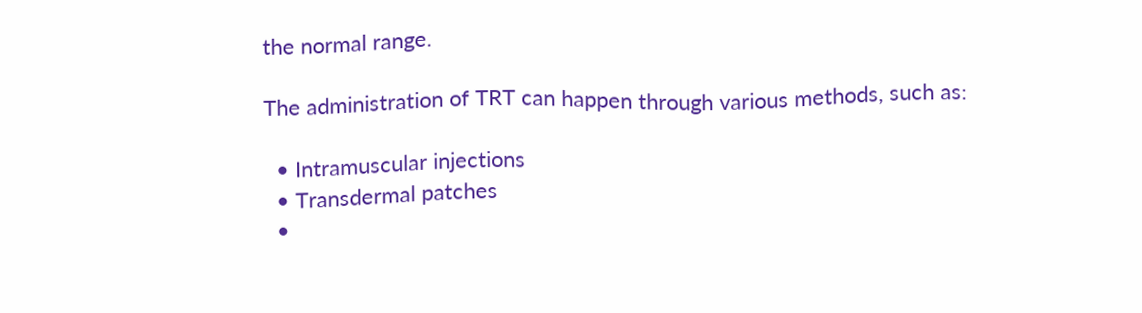the normal range.

The administration of TRT can happen through various methods, such as:

  • Intramuscular injections
  • Transdermal patches
  •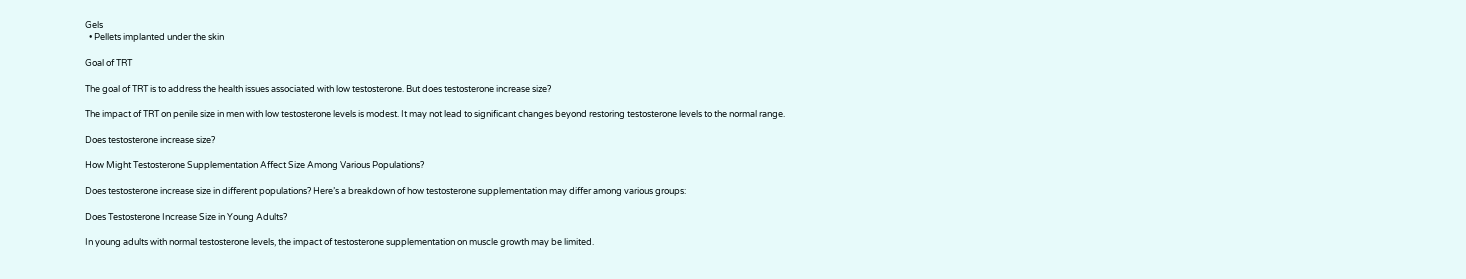Gels
  • Pellets implanted under the skin

Goal of TRT

The goal of TRT is to address the health issues associated with low testosterone. But does testosterone increase size?

The impact of TRT on penile size in men with low testosterone levels is modest. It may not lead to significant changes beyond restoring testosterone levels to the normal range.

Does testosterone increase size?

How Might Testosterone Supplementation Affect Size Among Various Populations?

Does testosterone increase size in different populations? Here’s a breakdown of how testosterone supplementation may differ among various groups:

Does Testosterone Increase Size in Young Adults?

In young adults with normal testosterone levels, the impact of testosterone supplementation on muscle growth may be limited.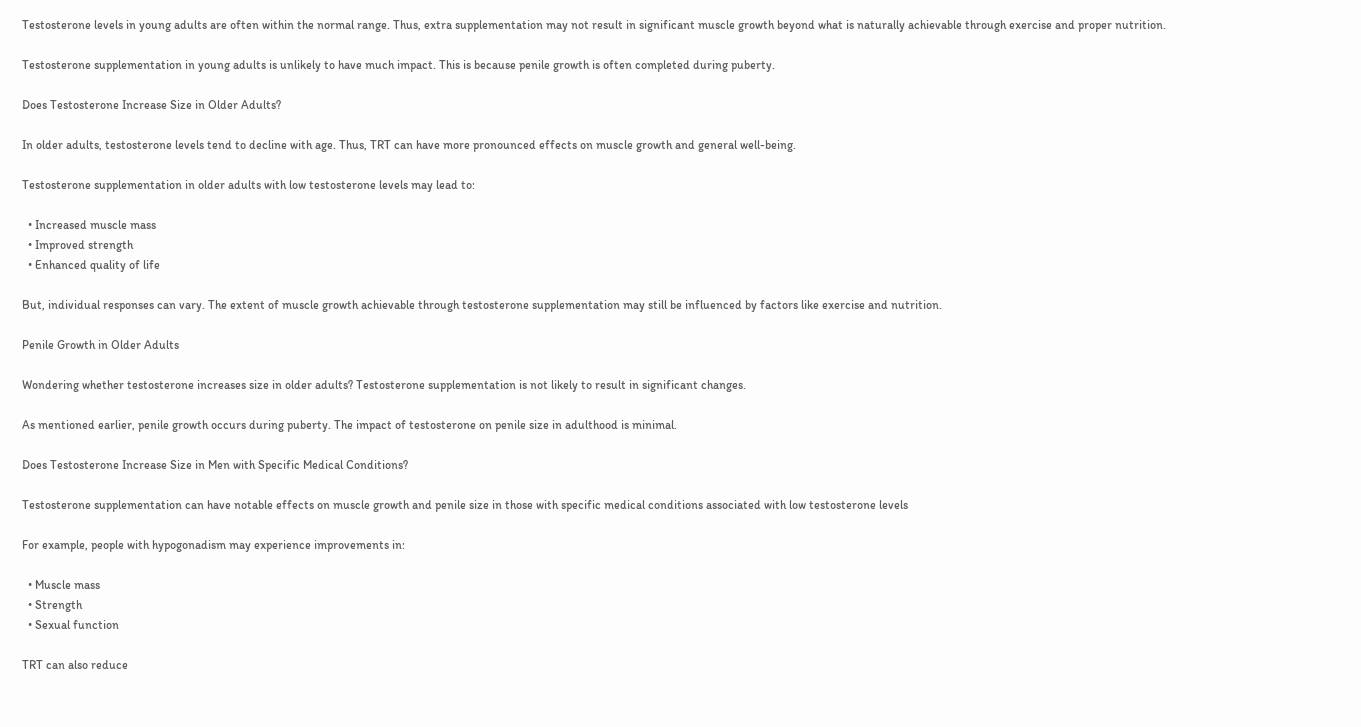Testosterone levels in young adults are often within the normal range. Thus, extra supplementation may not result in significant muscle growth beyond what is naturally achievable through exercise and proper nutrition.

Testosterone supplementation in young adults is unlikely to have much impact. This is because penile growth is often completed during puberty.

Does Testosterone Increase Size in Older Adults?

In older adults, testosterone levels tend to decline with age. Thus, TRT can have more pronounced effects on muscle growth and general well-being.

Testosterone supplementation in older adults with low testosterone levels may lead to:

  • Increased muscle mass
  • Improved strength
  • Enhanced quality of life

But, individual responses can vary. The extent of muscle growth achievable through testosterone supplementation may still be influenced by factors like exercise and nutrition.

Penile Growth in Older Adults

Wondering whether testosterone increases size in older adults? Testosterone supplementation is not likely to result in significant changes.

As mentioned earlier, penile growth occurs during puberty. The impact of testosterone on penile size in adulthood is minimal.

Does Testosterone Increase Size in Men with Specific Medical Conditions?

Testosterone supplementation can have notable effects on muscle growth and penile size in those with specific medical conditions associated with low testosterone levels

For example, people with hypogonadism may experience improvements in:

  • Muscle mass
  • Strength
  • Sexual function

TRT can also reduce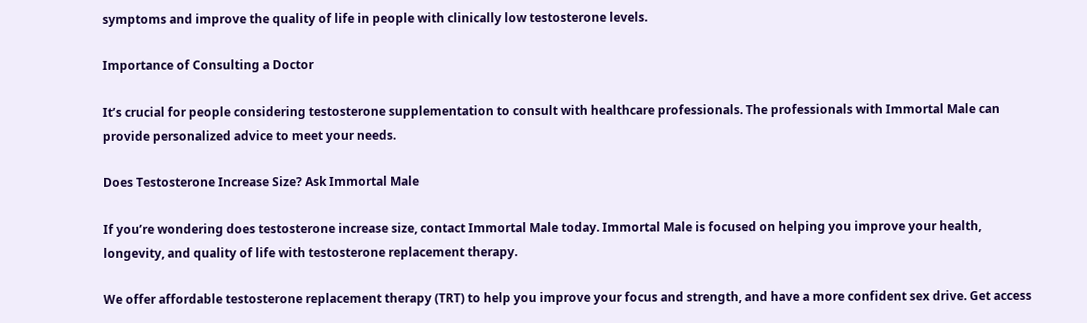symptoms and improve the quality of life in people with clinically low testosterone levels.

Importance of Consulting a Doctor

It’s crucial for people considering testosterone supplementation to consult with healthcare professionals. The professionals with Immortal Male can provide personalized advice to meet your needs.

Does Testosterone Increase Size? Ask Immortal Male

If you’re wondering does testosterone increase size, contact Immortal Male today. Immortal Male is focused on helping you improve your health, longevity, and quality of life with testosterone replacement therapy.

We offer affordable testosterone replacement therapy (TRT) to help you improve your focus and strength, and have a more confident sex drive. Get access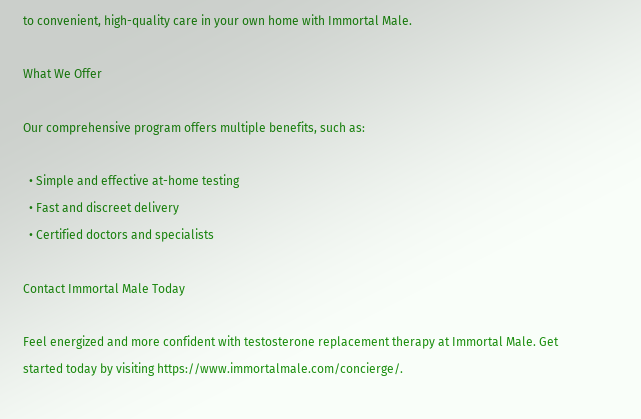to convenient, high-quality care in your own home with Immortal Male.

What We Offer

Our comprehensive program offers multiple benefits, such as:

  • Simple and effective at-home testing
  • Fast and discreet delivery
  • Certified doctors and specialists

Contact Immortal Male Today

Feel energized and more confident with testosterone replacement therapy at Immortal Male. Get started today by visiting https://www.immortalmale.com/concierge/.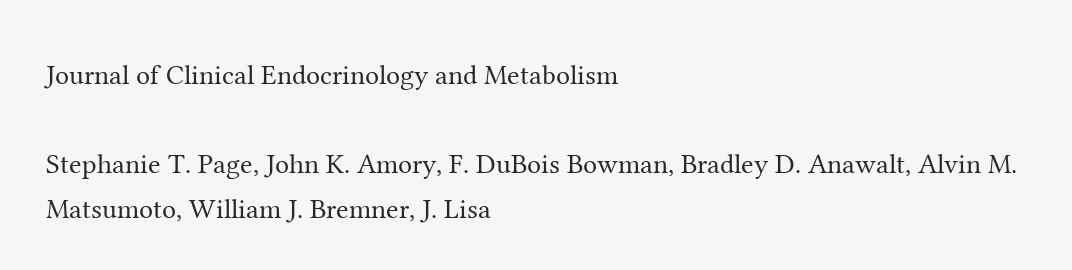Journal of Clinical Endocrinology and Metabolism

Stephanie T. Page, John K. Amory, F. DuBois Bowman, Bradley D. Anawalt, Alvin M. Matsumoto, William J. Bremner, J. Lisa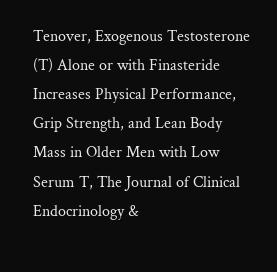Tenover, Exogenous Testosterone (T) Alone or with Finasteride Increases Physical Performance, Grip Strength, and Lean Body Mass in Older Men with Low Serum T, The Journal of Clinical Endocrinology &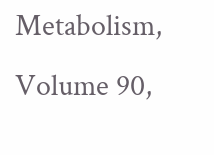Metabolism, Volume 90,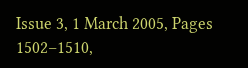Issue 3, 1 March 2005, Pages 1502–1510,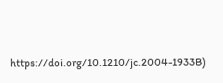https://doi.org/10.1210/jc.2004-1933B)